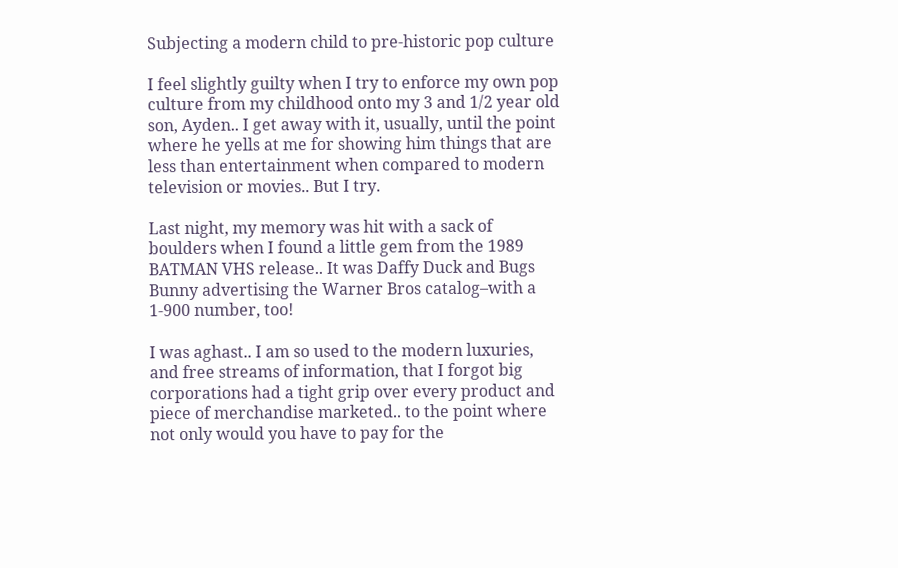Subjecting a modern child to pre-historic pop culture

I feel slightly guilty when I try to enforce my own pop culture from my childhood onto my 3 and 1/2 year old son, Ayden.. I get away with it, usually, until the point where he yells at me for showing him things that are less than entertainment when compared to modern television or movies.. But I try.

Last night, my memory was hit with a sack of boulders when I found a little gem from the 1989 BATMAN VHS release.. It was Daffy Duck and Bugs Bunny advertising the Warner Bros catalog–with a 1-900 number, too!

I was aghast.. I am so used to the modern luxuries, and free streams of information, that I forgot big corporations had a tight grip over every product and piece of merchandise marketed.. to the point where not only would you have to pay for the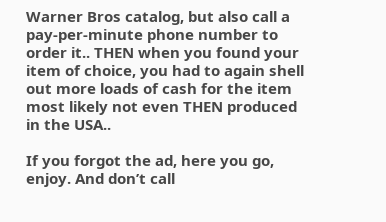Warner Bros catalog, but also call a pay-per-minute phone number to order it.. THEN when you found your item of choice, you had to again shell out more loads of cash for the item most likely not even THEN produced in the USA..

If you forgot the ad, here you go, enjoy. And don’t call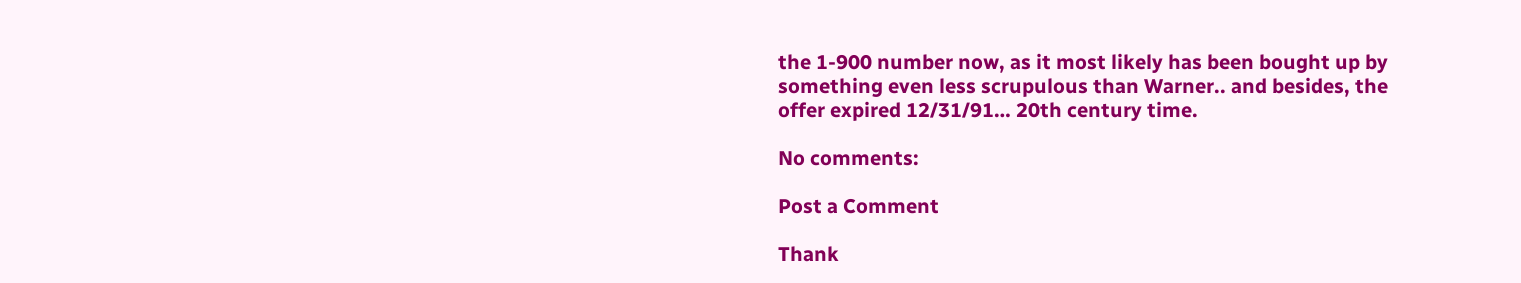the 1-900 number now, as it most likely has been bought up by something even less scrupulous than Warner.. and besides, the offer expired 12/31/91… 20th century time.

No comments:

Post a Comment

Thank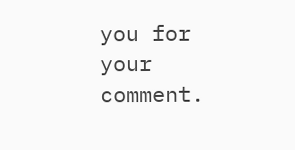you for your comment.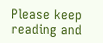Please keep reading and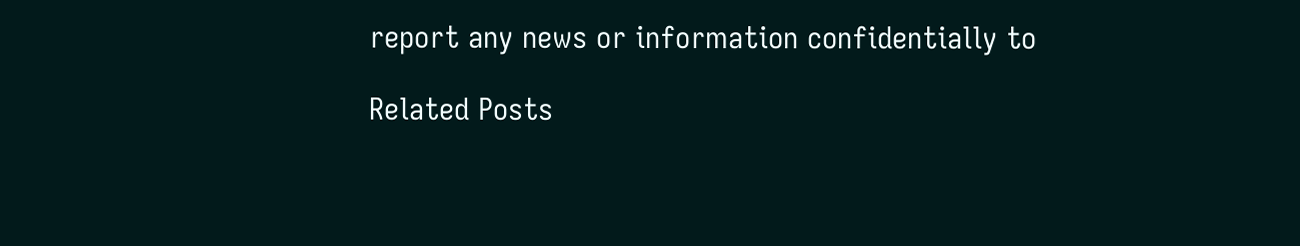report any news or information confidentially to

Related Posts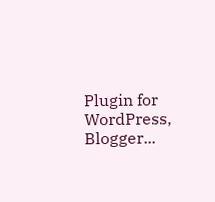Plugin for WordPress, Blogger...